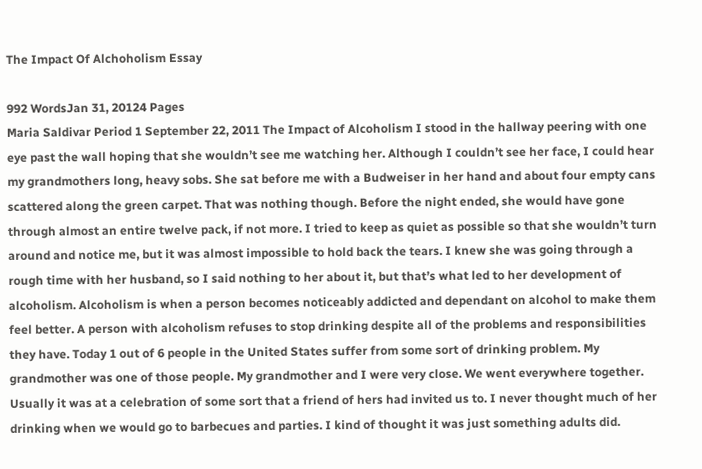The Impact Of Alchoholism Essay

992 WordsJan 31, 20124 Pages
Maria Saldivar Period 1 September 22, 2011 The Impact of Alcoholism I stood in the hallway peering with one eye past the wall hoping that she wouldn’t see me watching her. Although I couldn’t see her face, I could hear my grandmothers long, heavy sobs. She sat before me with a Budweiser in her hand and about four empty cans scattered along the green carpet. That was nothing though. Before the night ended, she would have gone through almost an entire twelve pack, if not more. I tried to keep as quiet as possible so that she wouldn’t turn around and notice me, but it was almost impossible to hold back the tears. I knew she was going through a rough time with her husband, so I said nothing to her about it, but that’s what led to her development of alcoholism. Alcoholism is when a person becomes noticeably addicted and dependant on alcohol to make them feel better. A person with alcoholism refuses to stop drinking despite all of the problems and responsibilities they have. Today 1 out of 6 people in the United States suffer from some sort of drinking problem. My grandmother was one of those people. My grandmother and I were very close. We went everywhere together. Usually it was at a celebration of some sort that a friend of hers had invited us to. I never thought much of her drinking when we would go to barbecues and parties. I kind of thought it was just something adults did.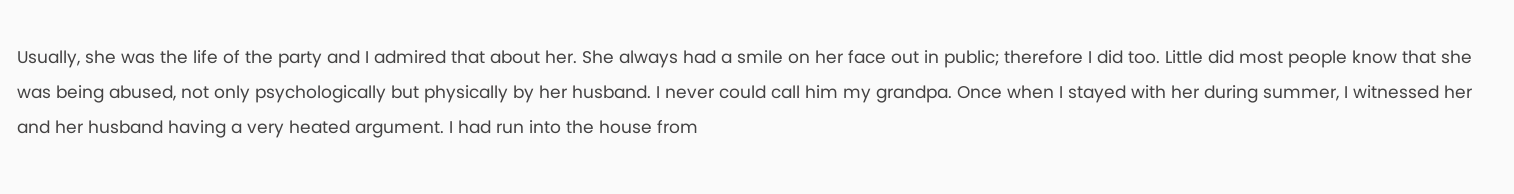Usually, she was the life of the party and I admired that about her. She always had a smile on her face out in public; therefore I did too. Little did most people know that she was being abused, not only psychologically but physically by her husband. I never could call him my grandpa. Once when I stayed with her during summer, I witnessed her and her husband having a very heated argument. I had run into the house from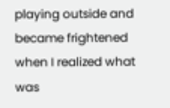playing outside and became frightened when I realized what was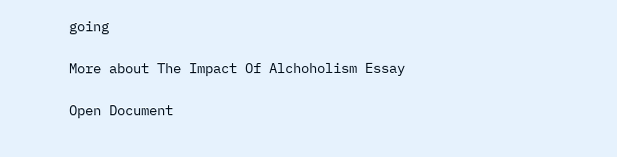going

More about The Impact Of Alchoholism Essay

Open Document